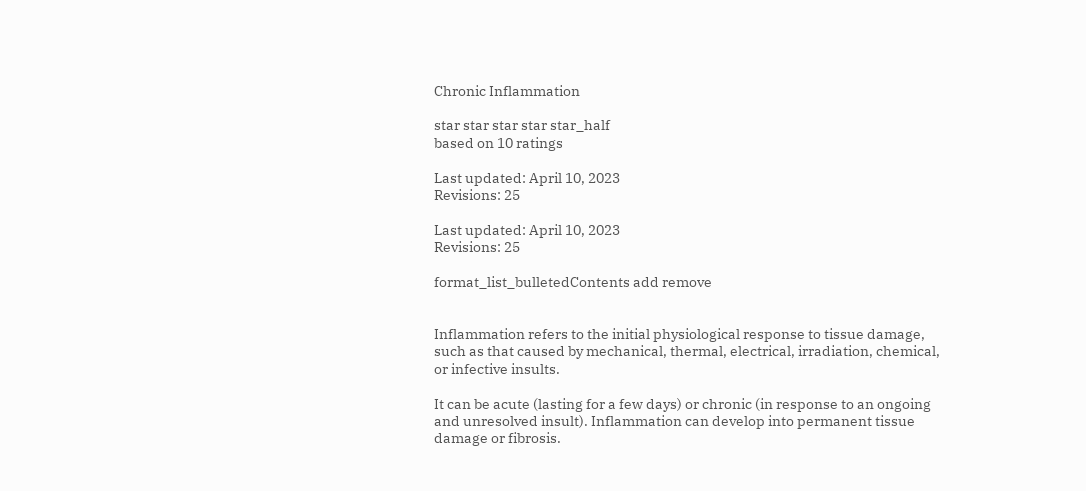Chronic Inflammation

star star star star star_half
based on 10 ratings

Last updated: April 10, 2023
Revisions: 25

Last updated: April 10, 2023
Revisions: 25

format_list_bulletedContents add remove


Inflammation refers to the initial physiological response to tissue damage, such as that caused by mechanical, thermal, electrical, irradiation, chemical, or infective insults.

It can be acute (lasting for a few days) or chronic (in response to an ongoing and unresolved insult). Inflammation can develop into permanent tissue damage or fibrosis.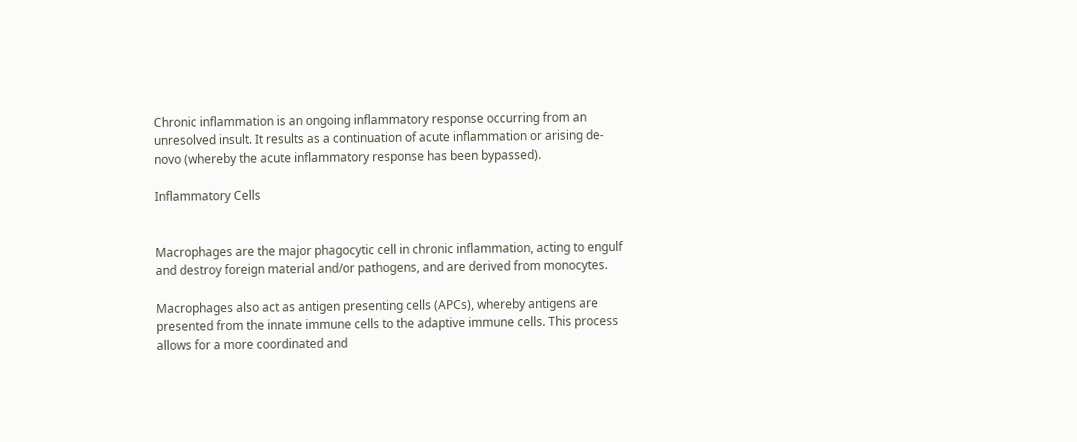Chronic inflammation is an ongoing inflammatory response occurring from an unresolved insult. It results as a continuation of acute inflammation or arising de-novo (whereby the acute inflammatory response has been bypassed).

Inflammatory Cells


Macrophages are the major phagocytic cell in chronic inflammation, acting to engulf and destroy foreign material and/or pathogens, and are derived from monocytes.

Macrophages also act as antigen presenting cells (APCs), whereby antigens are presented from the innate immune cells to the adaptive immune cells. This process allows for a more coordinated and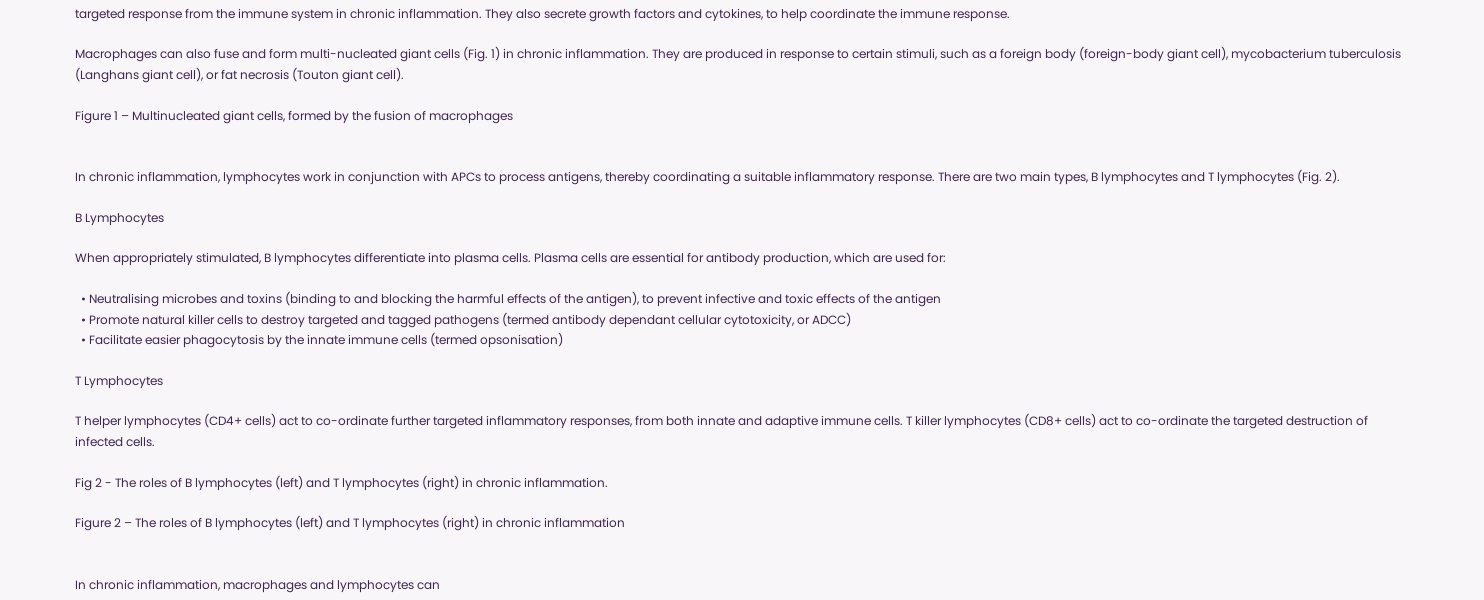targeted response from the immune system in chronic inflammation. They also secrete growth factors and cytokines, to help coordinate the immune response.

Macrophages can also fuse and form multi-nucleated giant cells (Fig. 1) in chronic inflammation. They are produced in response to certain stimuli, such as a foreign body (foreign-body giant cell), mycobacterium tuberculosis (Langhans giant cell), or fat necrosis (Touton giant cell).

Figure 1 – Multinucleated giant cells, formed by the fusion of macrophages


In chronic inflammation, lymphocytes work in conjunction with APCs to process antigens, thereby coordinating a suitable inflammatory response. There are two main types, B lymphocytes and T lymphocytes (Fig. 2).

B Lymphocytes

When appropriately stimulated, B lymphocytes differentiate into plasma cells. Plasma cells are essential for antibody production, which are used for:

  • Neutralising microbes and toxins (binding to and blocking the harmful effects of the antigen), to prevent infective and toxic effects of the antigen
  • Promote natural killer cells to destroy targeted and tagged pathogens (termed antibody dependant cellular cytotoxicity, or ADCC)
  • Facilitate easier phagocytosis by the innate immune cells (termed opsonisation)

T Lymphocytes

T helper lymphocytes (CD4+ cells) act to co-ordinate further targeted inflammatory responses, from both innate and adaptive immune cells. T killer lymphocytes (CD8+ cells) act to co-ordinate the targeted destruction of infected cells.

Fig 2 - The roles of B lymphocytes (left) and T lymphocytes (right) in chronic inflammation.

Figure 2 – The roles of B lymphocytes (left) and T lymphocytes (right) in chronic inflammation


In chronic inflammation, macrophages and lymphocytes can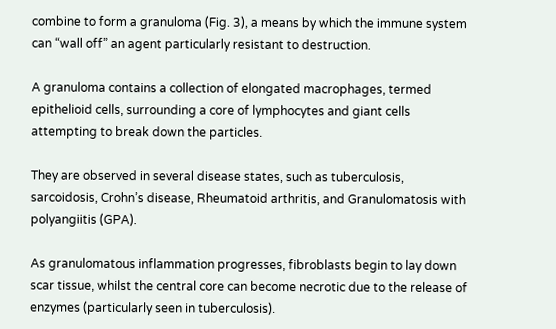combine to form a granuloma (Fig. 3), a means by which the immune system can “wall off” an agent particularly resistant to destruction.

A granuloma contains a collection of elongated macrophages, termed epithelioid cells, surrounding a core of lymphocytes and giant cells attempting to break down the particles.

They are observed in several disease states, such as tuberculosis, sarcoidosis, Crohn’s disease, Rheumatoid arthritis, and Granulomatosis with polyangiitis (GPA).

As granulomatous inflammation progresses, fibroblasts begin to lay down scar tissue, whilst the central core can become necrotic due to the release of enzymes (particularly seen in tuberculosis).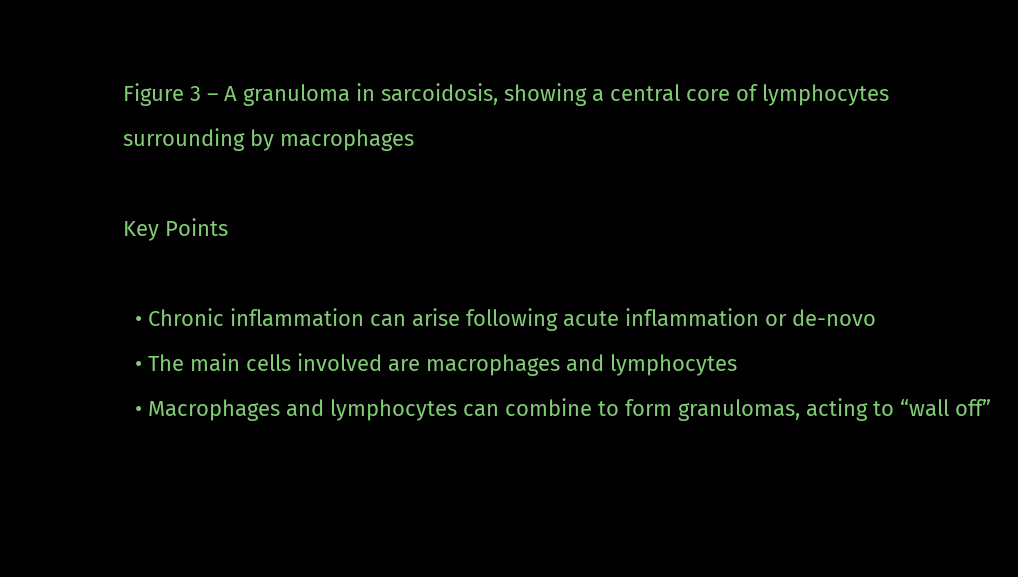Figure 3 – A granuloma in sarcoidosis, showing a central core of lymphocytes surrounding by macrophages

Key Points

  • Chronic inflammation can arise following acute inflammation or de-novo
  • The main cells involved are macrophages and lymphocytes
  • Macrophages and lymphocytes can combine to form granulomas, acting to “wall off”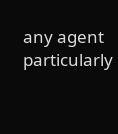any agent particularly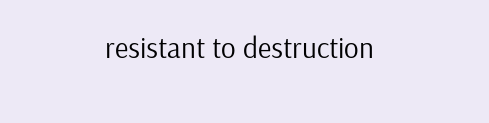resistant to destruction